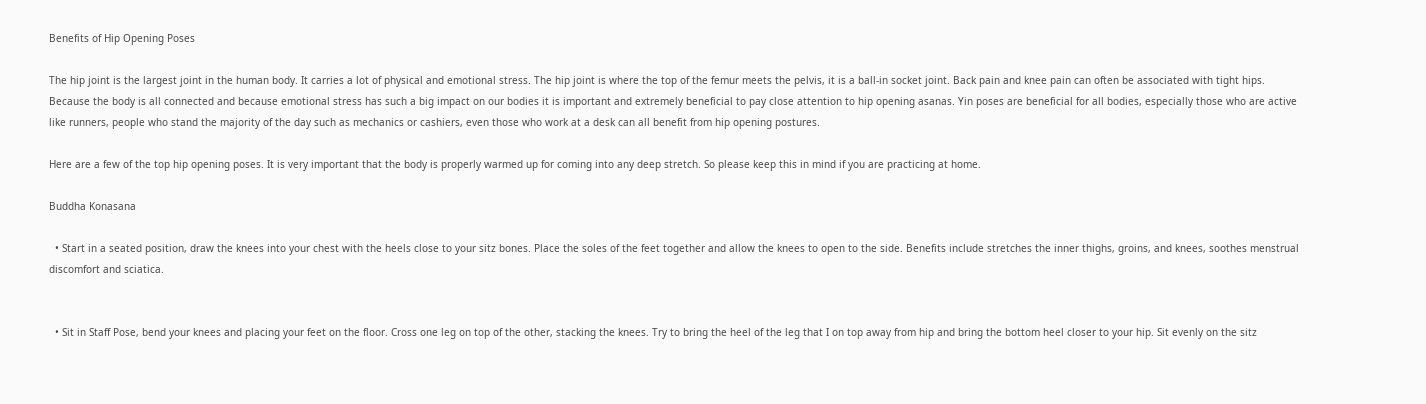Benefits of Hip Opening Poses

The hip joint is the largest joint in the human body. It carries a lot of physical and emotional stress. The hip joint is where the top of the femur meets the pelvis, it is a ball-in socket joint. Back pain and knee pain can often be associated with tight hips. Because the body is all connected and because emotional stress has such a big impact on our bodies it is important and extremely beneficial to pay close attention to hip opening asanas. Yin poses are beneficial for all bodies, especially those who are active like runners, people who stand the majority of the day such as mechanics or cashiers, even those who work at a desk can all benefit from hip opening postures.

Here are a few of the top hip opening poses. It is very important that the body is properly warmed up for coming into any deep stretch. So please keep this in mind if you are practicing at home.

Buddha Konasana

  • Start in a seated position, draw the knees into your chest with the heels close to your sitz bones. Place the soles of the feet together and allow the knees to open to the side. Benefits include stretches the inner thighs, groins, and knees, soothes menstrual discomfort and sciatica.


  • Sit in Staff Pose, bend your knees and placing your feet on the floor. Cross one leg on top of the other, stacking the knees. Try to bring the heel of the leg that I on top away from hip and bring the bottom heel closer to your hip. Sit evenly on the sitz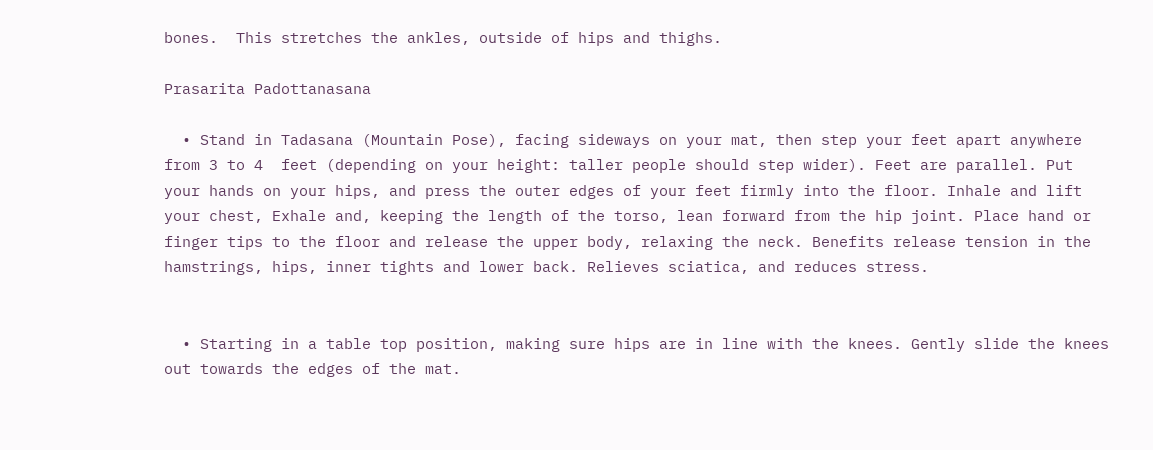bones.  This stretches the ankles, outside of hips and thighs.

Prasarita Padottanasana

  • Stand in Tadasana (Mountain Pose), facing sideways on your mat, then step your feet apart anywhere from 3 to 4  feet (depending on your height: taller people should step wider). Feet are parallel. Put your hands on your hips, and press the outer edges of your feet firmly into the floor. Inhale and lift your chest, Exhale and, keeping the length of the torso, lean forward from the hip joint. Place hand or finger tips to the floor and release the upper body, relaxing the neck. Benefits release tension in the hamstrings, hips, inner tights and lower back. Relieves sciatica, and reduces stress.


  • Starting in a table top position, making sure hips are in line with the knees. Gently slide the knees out towards the edges of the mat.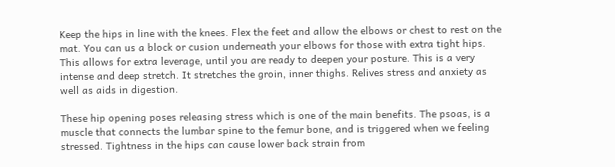Keep the hips in line with the knees. Flex the feet and allow the elbows or chest to rest on the mat. You can us a block or cusion underneath your elbows for those with extra tight hips. This allows for extra leverage, until you are ready to deepen your posture. This is a very intense and deep stretch. It stretches the groin, inner thighs. Relives stress and anxiety as well as aids in digestion.

These hip opening poses releasing stress which is one of the main benefits. The psoas, is a muscle that connects the lumbar spine to the femur bone, and is triggered when we feeling stressed. Tightness in the hips can cause lower back strain from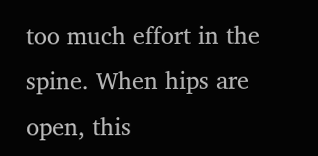too much effort in the spine. When hips are open, this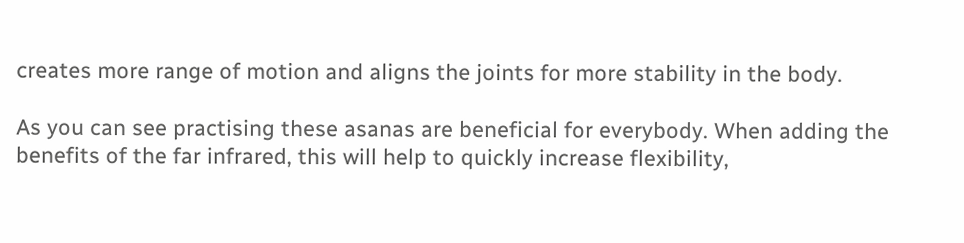creates more range of motion and aligns the joints for more stability in the body.

As you can see practising these asanas are beneficial for everybody. When adding the benefits of the far infrared, this will help to quickly increase flexibility,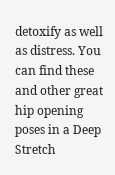detoxify as well as distress. You can find these and other great hip opening poses in a Deep Stretch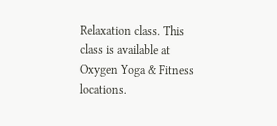Relaxation class. This class is available at Oxygen Yoga & Fitness locations.